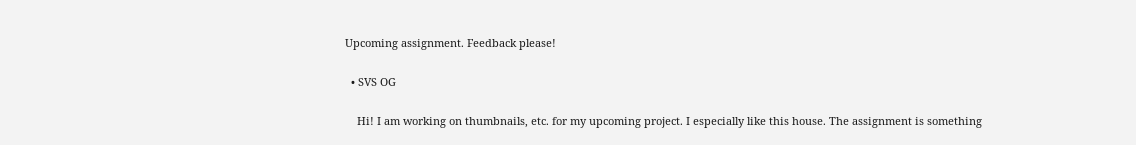Upcoming assignment. Feedback please!

  • SVS OG

    Hi! I am working on thumbnails, etc. for my upcoming project. I especially like this house. The assignment is something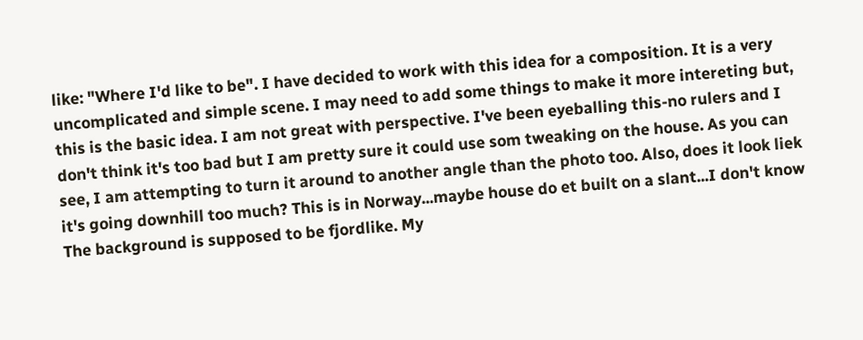like: "Where I'd like to be". I have decided to work with this idea for a composition. It is a very uncomplicated and simple scene. I may need to add some things to make it more intereting but, this is the basic idea. I am not great with perspective. I've been eyeballing this-no rulers and I don't think it's too bad but I am pretty sure it could use som tweaking on the house. As you can see, I am attempting to turn it around to another angle than the photo too. Also, does it look liek it's going downhill too much? This is in Norway...maybe house do et built on a slant...I don't know  The background is supposed to be fjordlike. My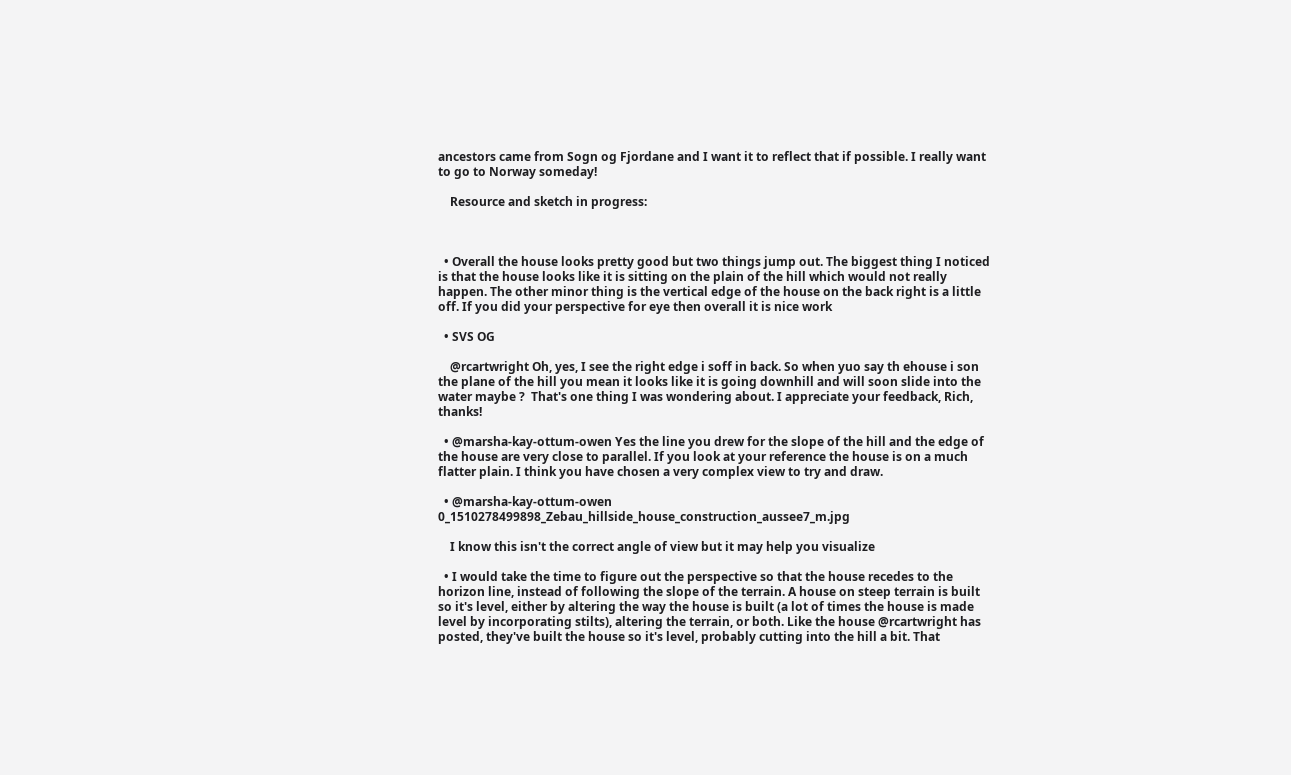ancestors came from Sogn og Fjordane and I want it to reflect that if possible. I really want to go to Norway someday!

    Resource and sketch in progress:



  • Overall the house looks pretty good but two things jump out. The biggest thing I noticed is that the house looks like it is sitting on the plain of the hill which would not really happen. The other minor thing is the vertical edge of the house on the back right is a little off. If you did your perspective for eye then overall it is nice work

  • SVS OG

    @rcartwright Oh, yes, I see the right edge i soff in back. So when yuo say th ehouse i son the plane of the hill you mean it looks like it is going downhill and will soon slide into the water maybe ?  That's one thing I was wondering about. I appreciate your feedback, Rich, thanks!

  • @marsha-kay-ottum-owen Yes the line you drew for the slope of the hill and the edge of the house are very close to parallel. If you look at your reference the house is on a much flatter plain. I think you have chosen a very complex view to try and draw.

  • @marsha-kay-ottum-owen 0_1510278499898_Zebau_hillside_house_construction_aussee7_m.jpg

    I know this isn't the correct angle of view but it may help you visualize

  • I would take the time to figure out the perspective so that the house recedes to the horizon line, instead of following the slope of the terrain. A house on steep terrain is built so it's level, either by altering the way the house is built (a lot of times the house is made level by incorporating stilts), altering the terrain, or both. Like the house @rcartwright has posted, they've built the house so it's level, probably cutting into the hill a bit. That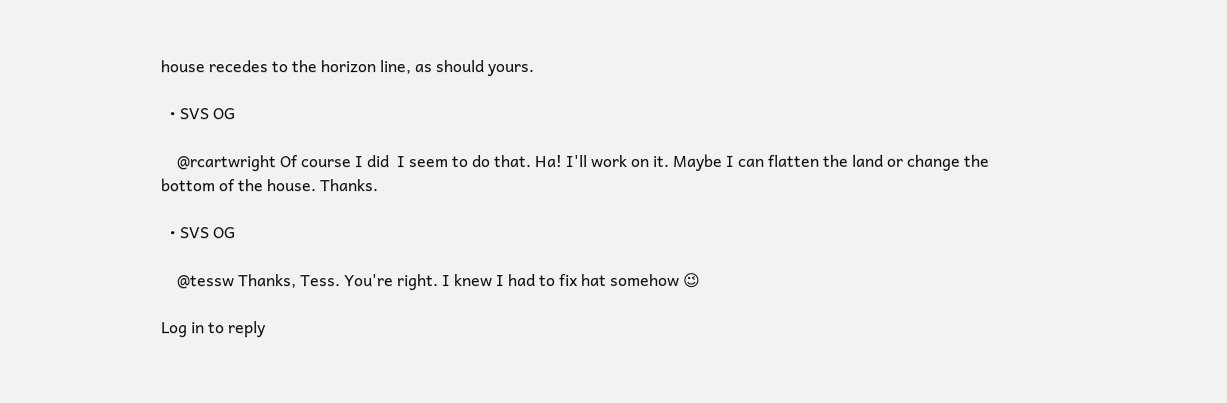house recedes to the horizon line, as should yours.

  • SVS OG

    @rcartwright Of course I did  I seem to do that. Ha! I'll work on it. Maybe I can flatten the land or change the bottom of the house. Thanks.

  • SVS OG

    @tessw Thanks, Tess. You're right. I knew I had to fix hat somehow 😉

Log in to reply